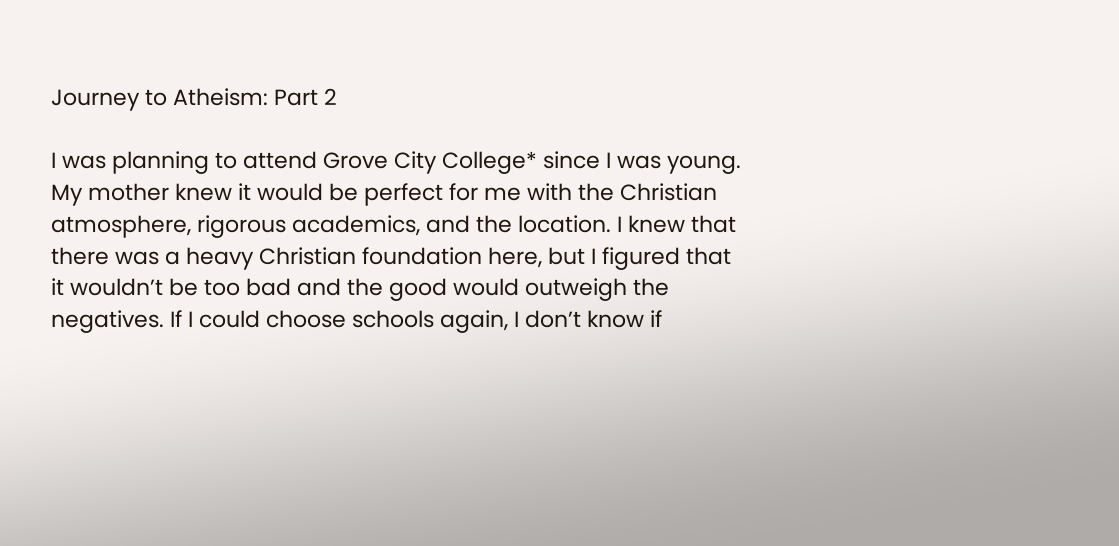Journey to Atheism: Part 2

I was planning to attend Grove City College* since I was young. My mother knew it would be perfect for me with the Christian atmosphere, rigorous academics, and the location. I knew that there was a heavy Christian foundation here, but I figured that it wouldn’t be too bad and the good would outweigh the negatives. If I could choose schools again, I don’t know if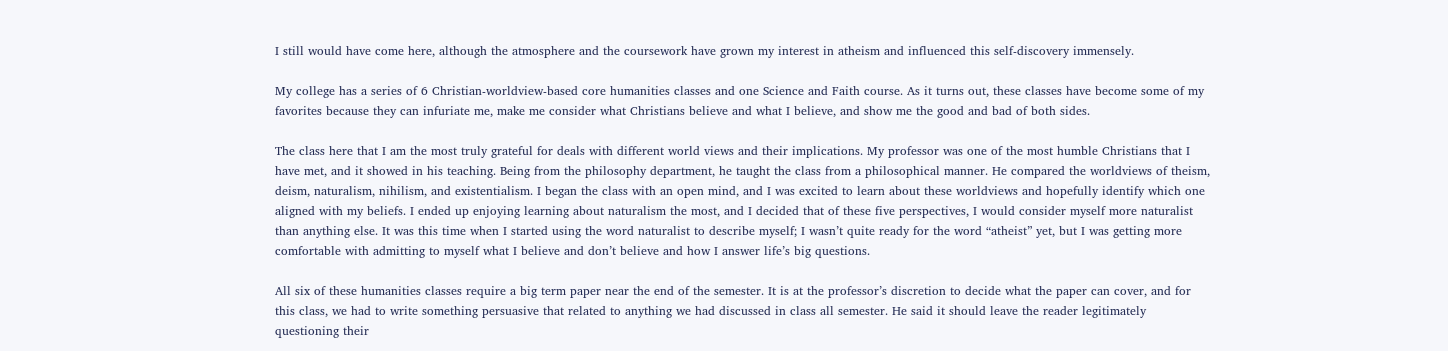I still would have come here, although the atmosphere and the coursework have grown my interest in atheism and influenced this self-discovery immensely.

My college has a series of 6 Christian-worldview-based core humanities classes and one Science and Faith course. As it turns out, these classes have become some of my favorites because they can infuriate me, make me consider what Christians believe and what I believe, and show me the good and bad of both sides.

The class here that I am the most truly grateful for deals with different world views and their implications. My professor was one of the most humble Christians that I have met, and it showed in his teaching. Being from the philosophy department, he taught the class from a philosophical manner. He compared the worldviews of theism, deism, naturalism, nihilism, and existentialism. I began the class with an open mind, and I was excited to learn about these worldviews and hopefully identify which one aligned with my beliefs. I ended up enjoying learning about naturalism the most, and I decided that of these five perspectives, I would consider myself more naturalist than anything else. It was this time when I started using the word naturalist to describe myself; I wasn’t quite ready for the word “atheist” yet, but I was getting more comfortable with admitting to myself what I believe and don’t believe and how I answer life’s big questions.

All six of these humanities classes require a big term paper near the end of the semester. It is at the professor’s discretion to decide what the paper can cover, and for this class, we had to write something persuasive that related to anything we had discussed in class all semester. He said it should leave the reader legitimately questioning their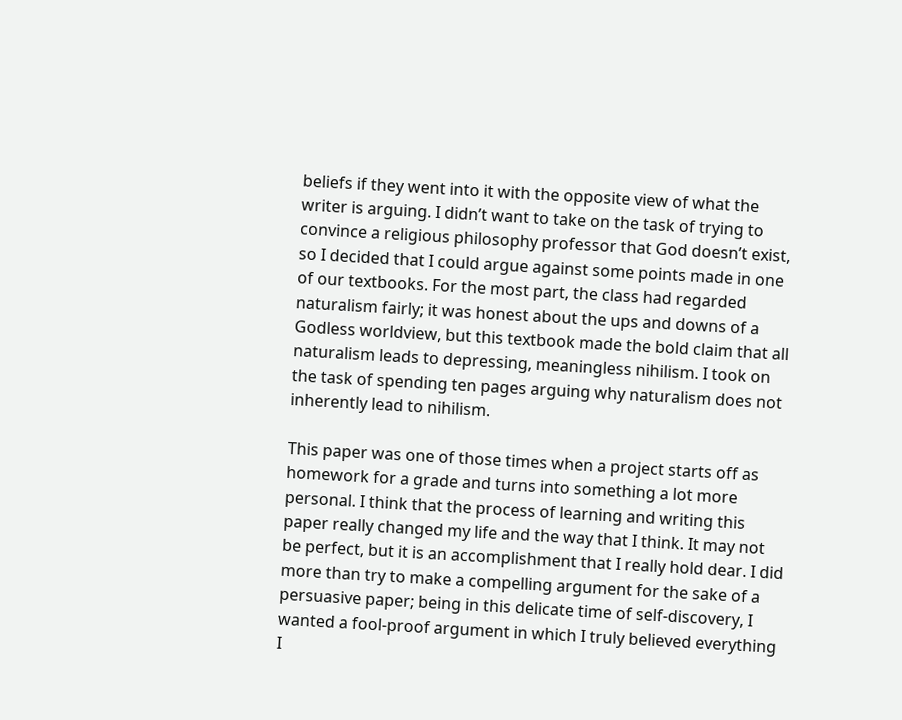beliefs if they went into it with the opposite view of what the writer is arguing. I didn’t want to take on the task of trying to convince a religious philosophy professor that God doesn’t exist, so I decided that I could argue against some points made in one of our textbooks. For the most part, the class had regarded naturalism fairly; it was honest about the ups and downs of a Godless worldview, but this textbook made the bold claim that all naturalism leads to depressing, meaningless nihilism. I took on the task of spending ten pages arguing why naturalism does not inherently lead to nihilism.

This paper was one of those times when a project starts off as homework for a grade and turns into something a lot more personal. I think that the process of learning and writing this paper really changed my life and the way that I think. It may not be perfect, but it is an accomplishment that I really hold dear. I did more than try to make a compelling argument for the sake of a persuasive paper; being in this delicate time of self-discovery, I wanted a fool-proof argument in which I truly believed everything I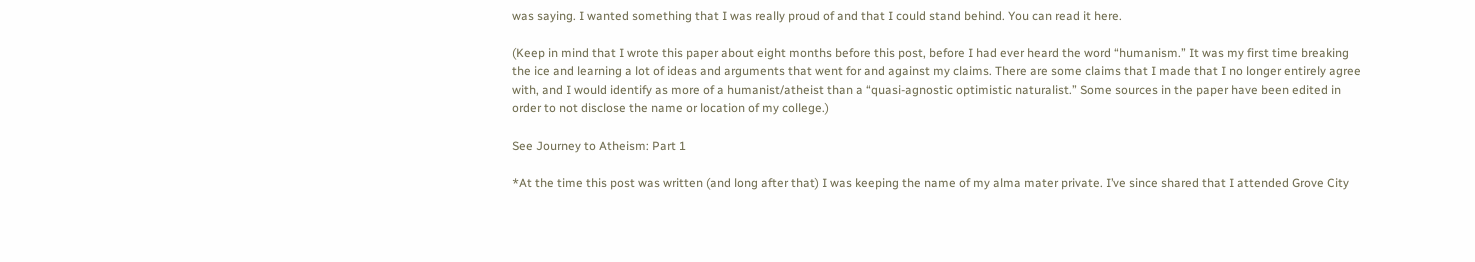was saying. I wanted something that I was really proud of and that I could stand behind. You can read it here.

(Keep in mind that I wrote this paper about eight months before this post, before I had ever heard the word “humanism.” It was my first time breaking the ice and learning a lot of ideas and arguments that went for and against my claims. There are some claims that I made that I no longer entirely agree with, and I would identify as more of a humanist/atheist than a “quasi-agnostic optimistic naturalist.” Some sources in the paper have been edited in order to not disclose the name or location of my college.)

See Journey to Atheism: Part 1

*At the time this post was written (and long after that) I was keeping the name of my alma mater private. I’ve since shared that I attended Grove City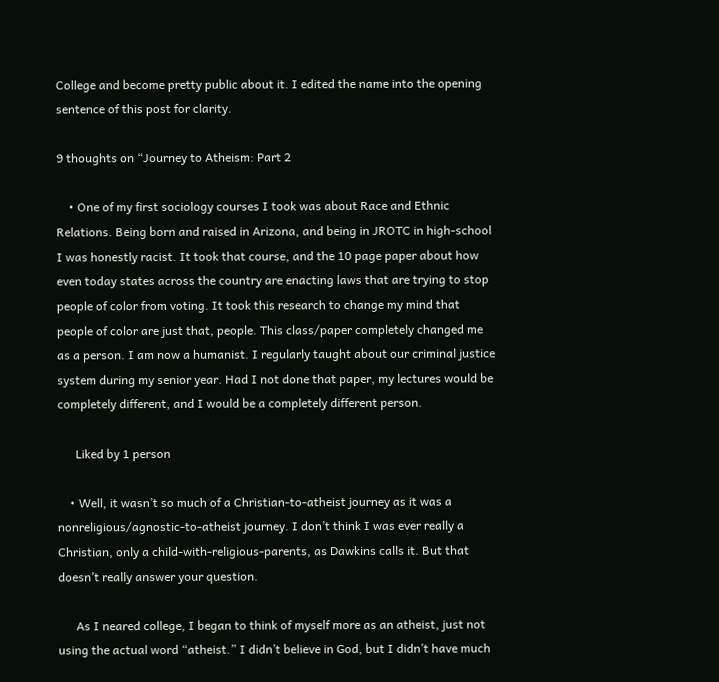College and become pretty public about it. I edited the name into the opening sentence of this post for clarity.

9 thoughts on “Journey to Atheism: Part 2

    • One of my first sociology courses I took was about Race and Ethnic Relations. Being born and raised in Arizona, and being in JROTC in high-school I was honestly racist. It took that course, and the 10 page paper about how even today states across the country are enacting laws that are trying to stop people of color from voting. It took this research to change my mind that people of color are just that, people. This class/paper completely changed me as a person. I am now a humanist. I regularly taught about our criminal justice system during my senior year. Had I not done that paper, my lectures would be completely different, and I would be a completely different person.

      Liked by 1 person

    • Well, it wasn’t so much of a Christian-to-atheist journey as it was a nonreligious/agnostic-to-atheist journey. I don’t think I was ever really a Christian, only a child-with-religious-parents, as Dawkins calls it. But that doesn’t really answer your question.

      As I neared college, I began to think of myself more as an atheist, just not using the actual word “atheist.” I didn’t believe in God, but I didn’t have much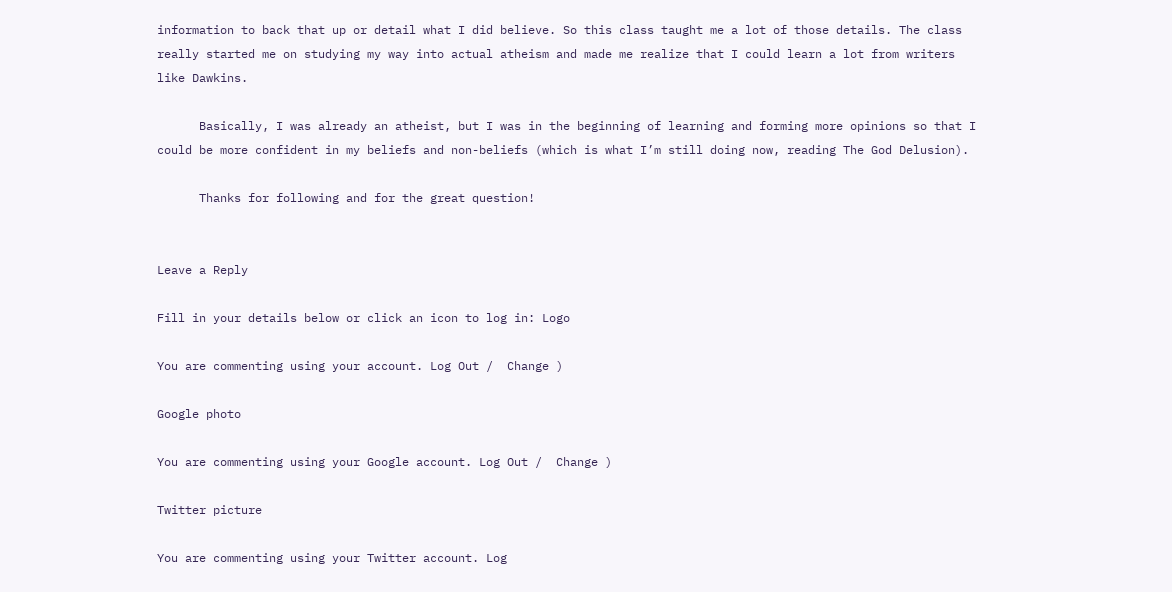information to back that up or detail what I did believe. So this class taught me a lot of those details. The class really started me on studying my way into actual atheism and made me realize that I could learn a lot from writers like Dawkins.

      Basically, I was already an atheist, but I was in the beginning of learning and forming more opinions so that I could be more confident in my beliefs and non-beliefs (which is what I’m still doing now, reading The God Delusion).

      Thanks for following and for the great question!


Leave a Reply

Fill in your details below or click an icon to log in: Logo

You are commenting using your account. Log Out /  Change )

Google photo

You are commenting using your Google account. Log Out /  Change )

Twitter picture

You are commenting using your Twitter account. Log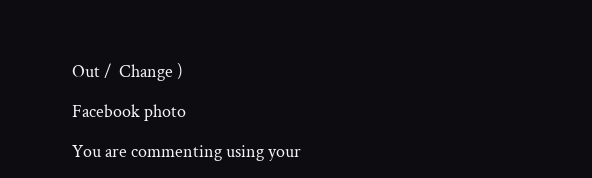Out /  Change )

Facebook photo

You are commenting using your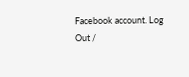Facebook account. Log Out /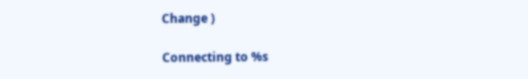Change )

Connecting to %s